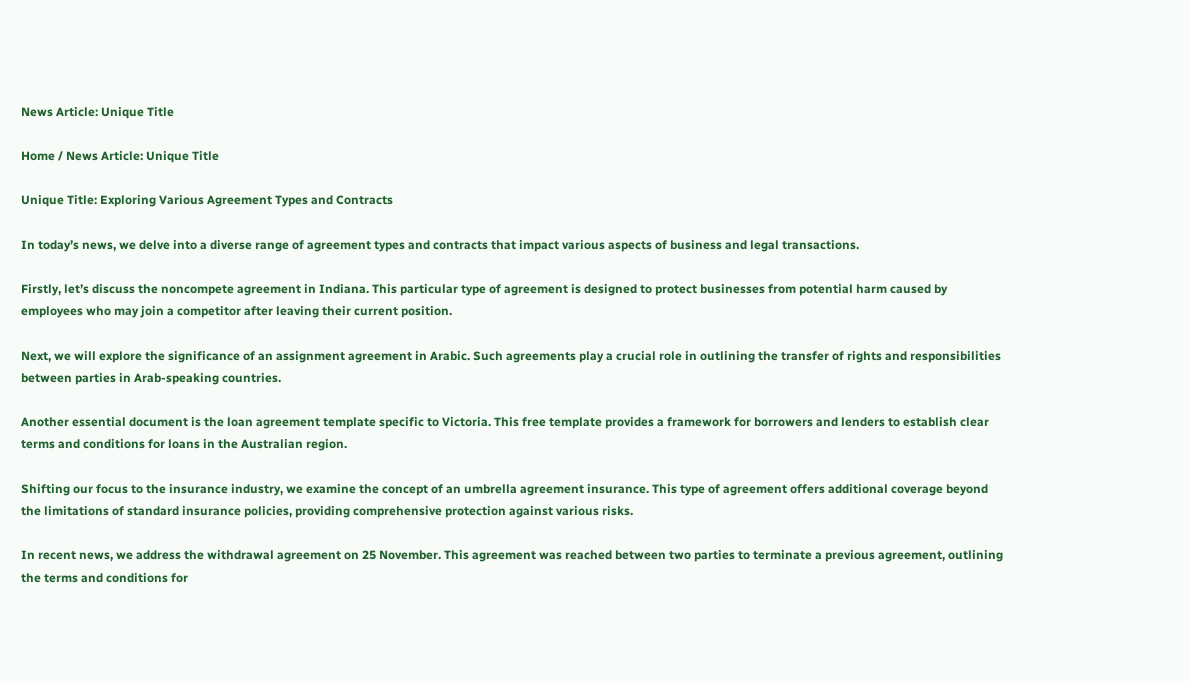News Article: Unique Title

Home / News Article: Unique Title

Unique Title: Exploring Various Agreement Types and Contracts

In today’s news, we delve into a diverse range of agreement types and contracts that impact various aspects of business and legal transactions.

Firstly, let’s discuss the noncompete agreement in Indiana. This particular type of agreement is designed to protect businesses from potential harm caused by employees who may join a competitor after leaving their current position.

Next, we will explore the significance of an assignment agreement in Arabic. Such agreements play a crucial role in outlining the transfer of rights and responsibilities between parties in Arab-speaking countries.

Another essential document is the loan agreement template specific to Victoria. This free template provides a framework for borrowers and lenders to establish clear terms and conditions for loans in the Australian region.

Shifting our focus to the insurance industry, we examine the concept of an umbrella agreement insurance. This type of agreement offers additional coverage beyond the limitations of standard insurance policies, providing comprehensive protection against various risks.

In recent news, we address the withdrawal agreement on 25 November. This agreement was reached between two parties to terminate a previous agreement, outlining the terms and conditions for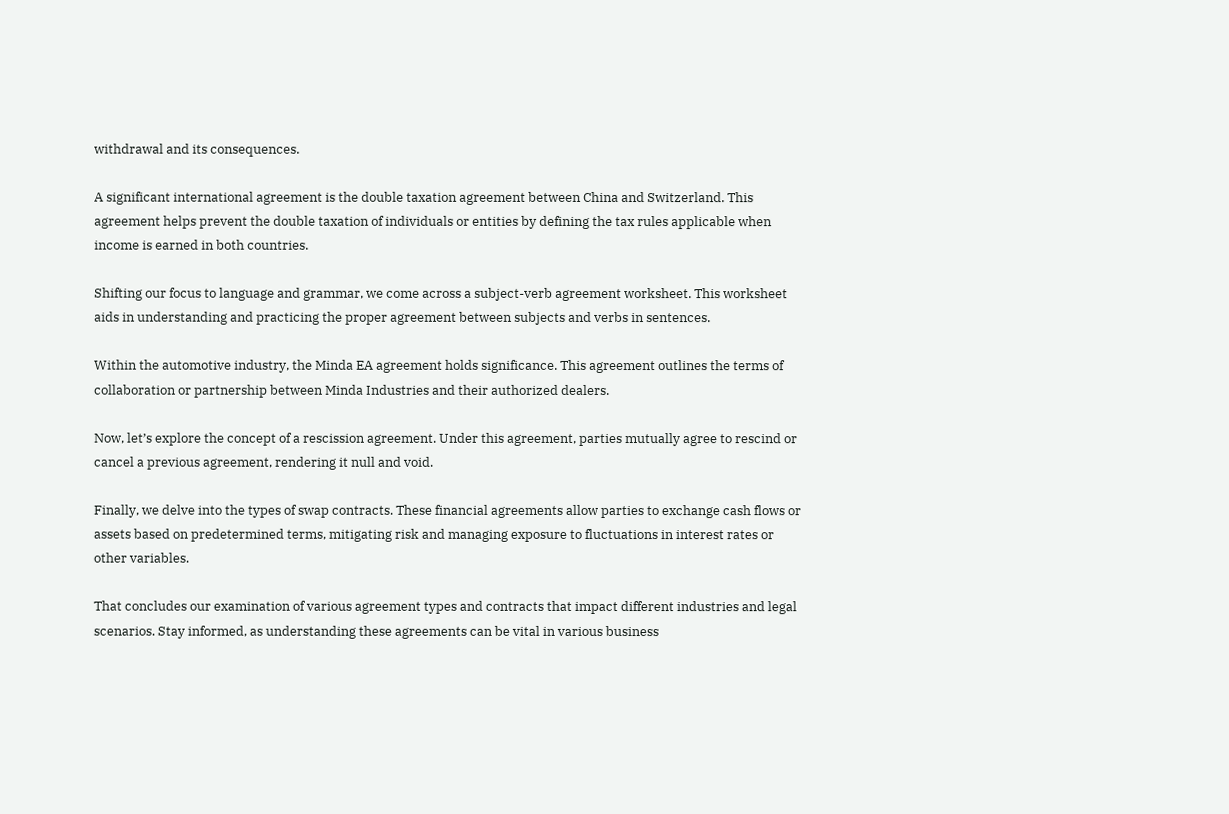withdrawal and its consequences.

A significant international agreement is the double taxation agreement between China and Switzerland. This agreement helps prevent the double taxation of individuals or entities by defining the tax rules applicable when income is earned in both countries.

Shifting our focus to language and grammar, we come across a subject-verb agreement worksheet. This worksheet aids in understanding and practicing the proper agreement between subjects and verbs in sentences.

Within the automotive industry, the Minda EA agreement holds significance. This agreement outlines the terms of collaboration or partnership between Minda Industries and their authorized dealers.

Now, let’s explore the concept of a rescission agreement. Under this agreement, parties mutually agree to rescind or cancel a previous agreement, rendering it null and void.

Finally, we delve into the types of swap contracts. These financial agreements allow parties to exchange cash flows or assets based on predetermined terms, mitigating risk and managing exposure to fluctuations in interest rates or other variables.

That concludes our examination of various agreement types and contracts that impact different industries and legal scenarios. Stay informed, as understanding these agreements can be vital in various business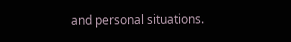and personal situations.